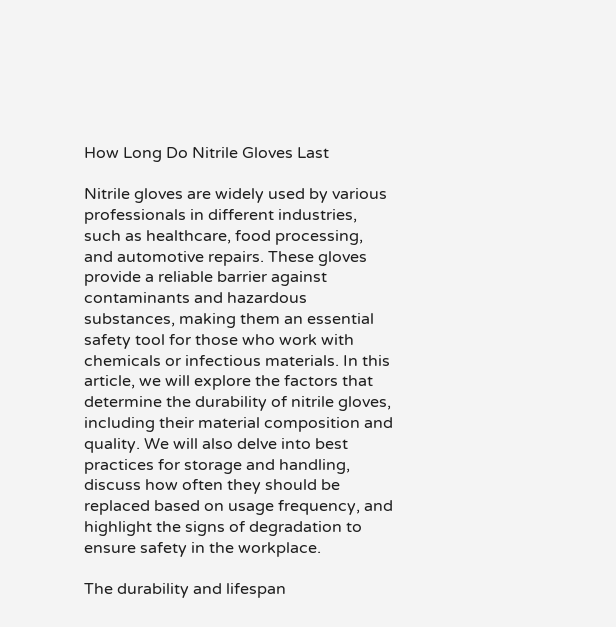How Long Do Nitrile Gloves Last

Nitrile gloves are widely used by various professionals in different industries, such as healthcare, food processing, and automotive repairs. These gloves provide a reliable barrier against contaminants and hazardous substances, making them an essential safety tool for those who work with chemicals or infectious materials. In this article, we will explore the factors that determine the durability of nitrile gloves, including their material composition and quality. We will also delve into best practices for storage and handling, discuss how often they should be replaced based on usage frequency, and highlight the signs of degradation to ensure safety in the workplace.

The durability and lifespan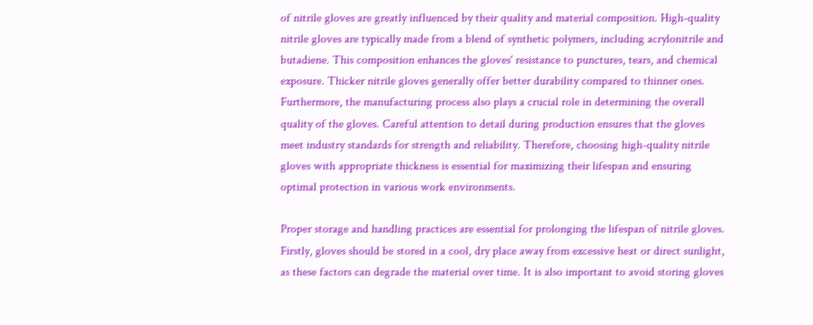of nitrile gloves are greatly influenced by their quality and material composition. High-quality nitrile gloves are typically made from a blend of synthetic polymers, including acrylonitrile and butadiene. This composition enhances the gloves' resistance to punctures, tears, and chemical exposure. Thicker nitrile gloves generally offer better durability compared to thinner ones. Furthermore, the manufacturing process also plays a crucial role in determining the overall quality of the gloves. Careful attention to detail during production ensures that the gloves meet industry standards for strength and reliability. Therefore, choosing high-quality nitrile gloves with appropriate thickness is essential for maximizing their lifespan and ensuring optimal protection in various work environments.

Proper storage and handling practices are essential for prolonging the lifespan of nitrile gloves. Firstly, gloves should be stored in a cool, dry place away from excessive heat or direct sunlight, as these factors can degrade the material over time. It is also important to avoid storing gloves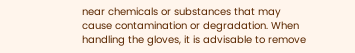near chemicals or substances that may cause contamination or degradation. When handling the gloves, it is advisable to remove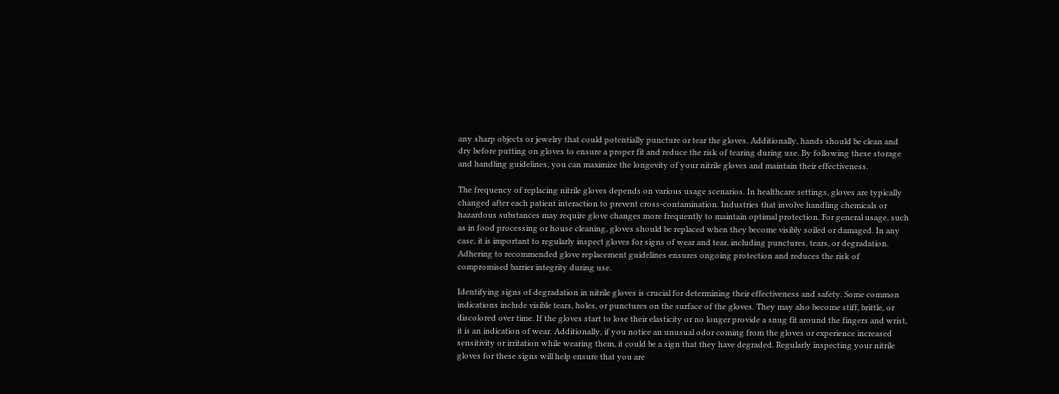any sharp objects or jewelry that could potentially puncture or tear the gloves. Additionally, hands should be clean and dry before putting on gloves to ensure a proper fit and reduce the risk of tearing during use. By following these storage and handling guidelines, you can maximize the longevity of your nitrile gloves and maintain their effectiveness.

The frequency of replacing nitrile gloves depends on various usage scenarios. In healthcare settings, gloves are typically changed after each patient interaction to prevent cross-contamination. Industries that involve handling chemicals or hazardous substances may require glove changes more frequently to maintain optimal protection. For general usage, such as in food processing or house cleaning, gloves should be replaced when they become visibly soiled or damaged. In any case, it is important to regularly inspect gloves for signs of wear and tear, including punctures, tears, or degradation. Adhering to recommended glove replacement guidelines ensures ongoing protection and reduces the risk of compromised barrier integrity during use.

Identifying signs of degradation in nitrile gloves is crucial for determining their effectiveness and safety. Some common indications include visible tears, holes, or punctures on the surface of the gloves. They may also become stiff, brittle, or discolored over time. If the gloves start to lose their elasticity or no longer provide a snug fit around the fingers and wrist, it is an indication of wear. Additionally, if you notice an unusual odor coming from the gloves or experience increased sensitivity or irritation while wearing them, it could be a sign that they have degraded. Regularly inspecting your nitrile gloves for these signs will help ensure that you are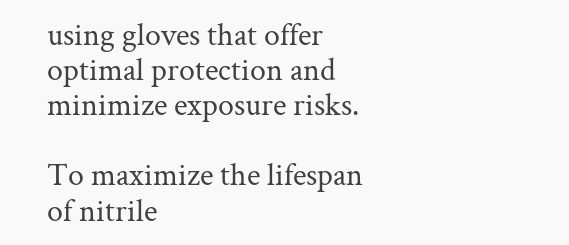using gloves that offer optimal protection and minimize exposure risks.

To maximize the lifespan of nitrile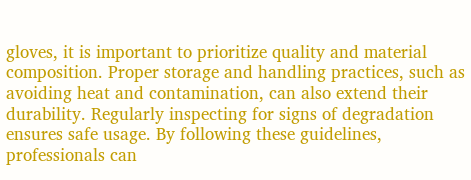gloves, it is important to prioritize quality and material composition. Proper storage and handling practices, such as avoiding heat and contamination, can also extend their durability. Regularly inspecting for signs of degradation ensures safe usage. By following these guidelines, professionals can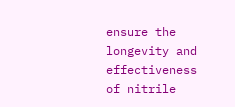ensure the longevity and effectiveness of nitrile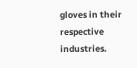gloves in their respective industries.